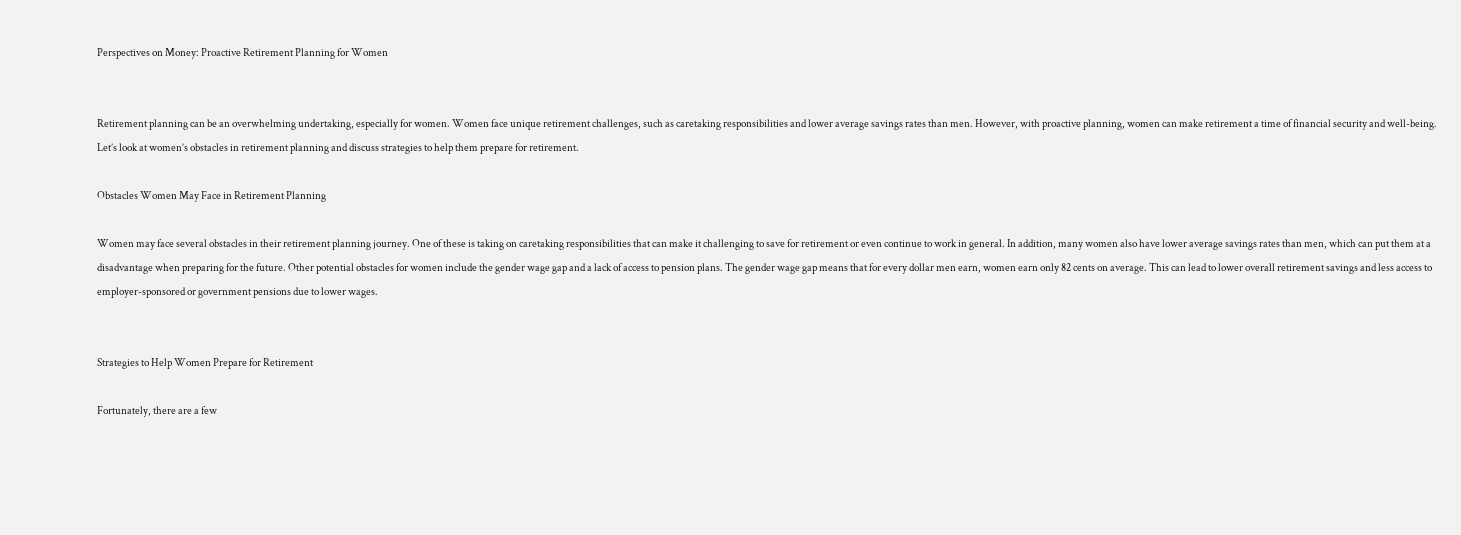Perspectives on Money: Proactive Retirement Planning for Women


Retirement planning can be an overwhelming undertaking, especially for women. Women face unique retirement challenges, such as caretaking responsibilities and lower average savings rates than men. However, with proactive planning, women can make retirement a time of financial security and well-being. Let’s look at women’s obstacles in retirement planning and discuss strategies to help them prepare for retirement.

Obstacles Women May Face in Retirement Planning

Women may face several obstacles in their retirement planning journey. One of these is taking on caretaking responsibilities that can make it challenging to save for retirement or even continue to work in general. In addition, many women also have lower average savings rates than men, which can put them at a disadvantage when preparing for the future. Other potential obstacles for women include the gender wage gap and a lack of access to pension plans. The gender wage gap means that for every dollar men earn, women earn only 82 cents on average. This can lead to lower overall retirement savings and less access to employer-sponsored or government pensions due to lower wages.


Strategies to Help Women Prepare for Retirement

Fortunately, there are a few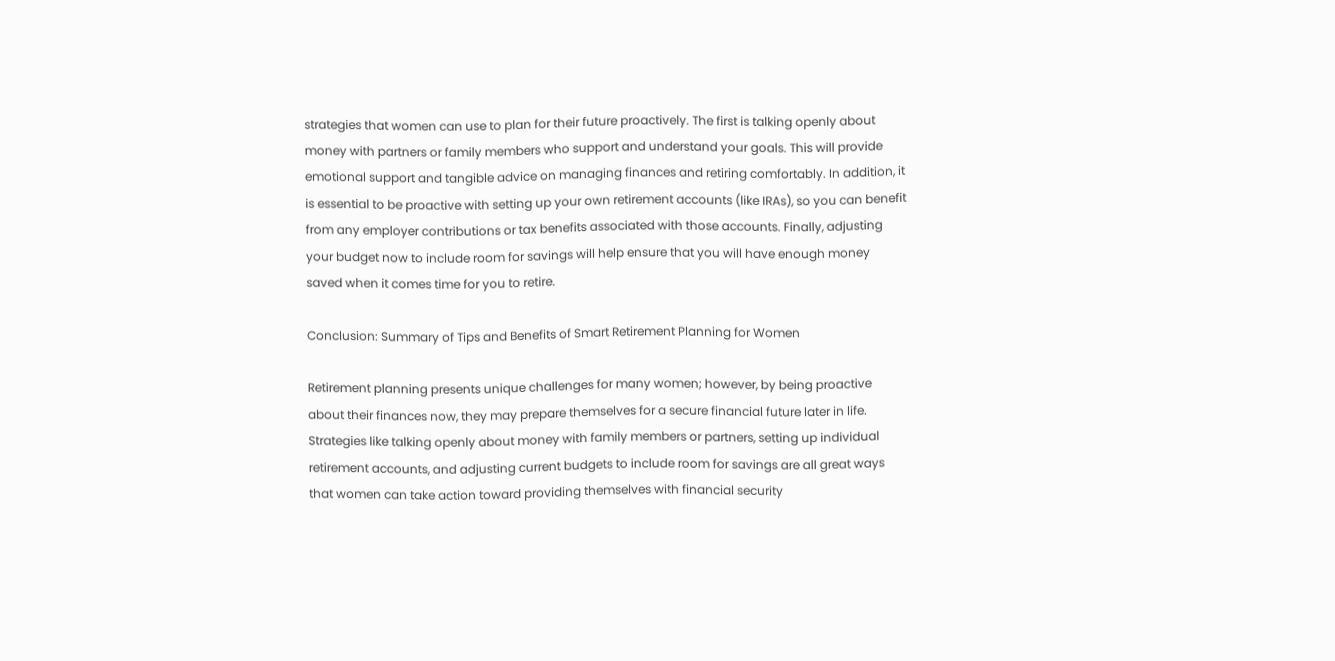strategies that women can use to plan for their future proactively. The first is talking openly about money with partners or family members who support and understand your goals. This will provide emotional support and tangible advice on managing finances and retiring comfortably. In addition, it is essential to be proactive with setting up your own retirement accounts (like IRAs), so you can benefit from any employer contributions or tax benefits associated with those accounts. Finally, adjusting your budget now to include room for savings will help ensure that you will have enough money saved when it comes time for you to retire.

Conclusion: Summary of Tips and Benefits of Smart Retirement Planning for Women

Retirement planning presents unique challenges for many women; however, by being proactive about their finances now, they may prepare themselves for a secure financial future later in life. Strategies like talking openly about money with family members or partners, setting up individual retirement accounts, and adjusting current budgets to include room for savings are all great ways that women can take action toward providing themselves with financial security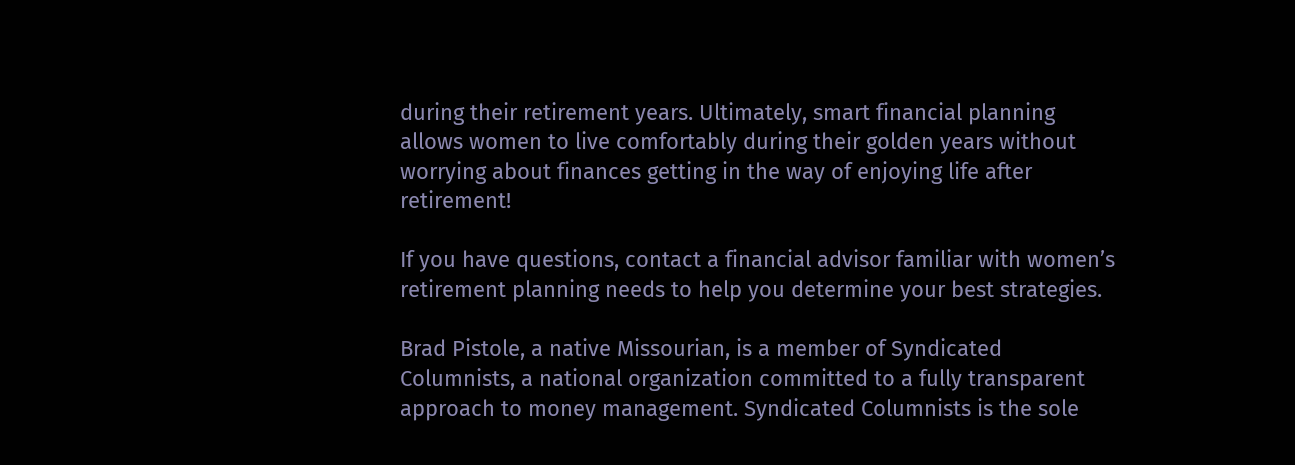during their retirement years. Ultimately, smart financial planning allows women to live comfortably during their golden years without worrying about finances getting in the way of enjoying life after retirement!

If you have questions, contact a financial advisor familiar with women’s retirement planning needs to help you determine your best strategies.

Brad Pistole, a native Missourian, is a member of Syndicated Columnists, a national organization committed to a fully transparent approach to money management. Syndicated Columnists is the sole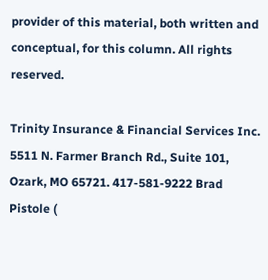provider of this material, both written and conceptual, for this column. All rights reserved.

Trinity Insurance & Financial Services Inc. 5511 N. Farmer Branch Rd., Suite 101, Ozark, MO 65721. 417-581-9222 Brad Pistole (